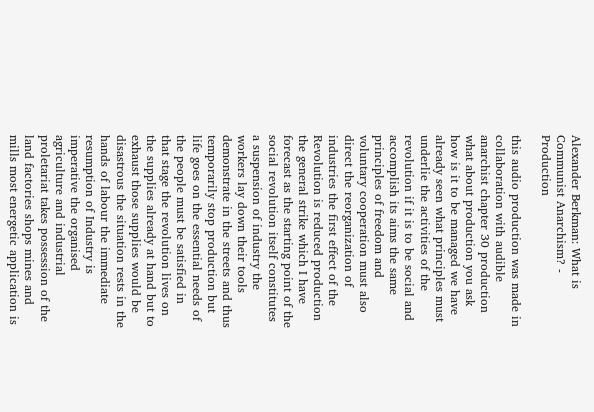Alexander Berkman: What is Communist Anarchism? - Production

this audio production was made in collaboration with audible anarchist chapter 30 production what about production you ask how is it to be managed we have already seen what principles must underlie the activities of the revolution if it is to be social and accomplish its aims the same principles of freedom and voluntary cooperation must also direct the reorganization of industries the first effect of the Revolution is reduced production the general strike which I have forecast as the starting point of the social revolution itself constitutes a suspension of industry the workers lay down their tools demonstrate in the streets and thus temporarily stop production but life goes on the essential needs of the people must be satisfied in that stage the revolution lives on the supplies already at hand but to exhaust those supplies would be disastrous the situation rests in the hands of labour the immediate resumption of Industry is imperative the organised agriculture and industrial proletariat takes possession of the land factories shops mines and mills most energetic application is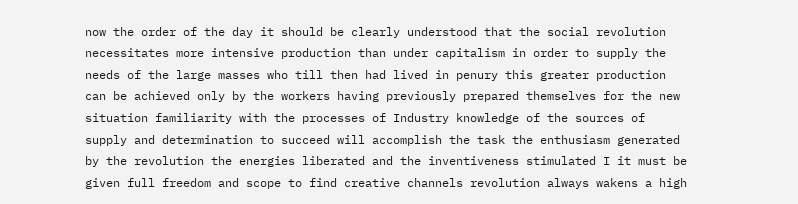now the order of the day it should be clearly understood that the social revolution necessitates more intensive production than under capitalism in order to supply the needs of the large masses who till then had lived in penury this greater production can be achieved only by the workers having previously prepared themselves for the new situation familiarity with the processes of Industry knowledge of the sources of supply and determination to succeed will accomplish the task the enthusiasm generated by the revolution the energies liberated and the inventiveness stimulated I it must be given full freedom and scope to find creative channels revolution always wakens a high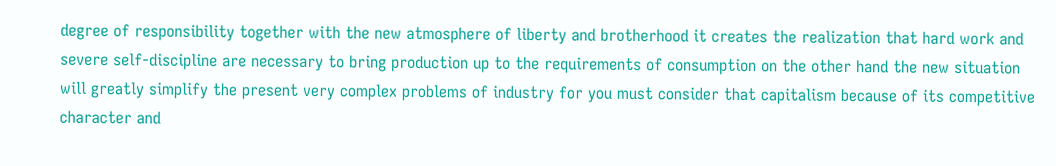degree of responsibility together with the new atmosphere of liberty and brotherhood it creates the realization that hard work and severe self-discipline are necessary to bring production up to the requirements of consumption on the other hand the new situation will greatly simplify the present very complex problems of industry for you must consider that capitalism because of its competitive character and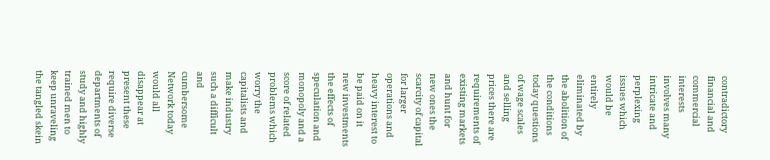contradictory financial and commercial interests involves many intricate and perplexing issues which would be entirely eliminated by the abolition of the conditions today questions of wage scales and selling prices there are requirements of existing markets and hunt for new ones the scarcity of capital for larger operations and heavy interest to be paid on it new investments the effects of speculation and monopoly and a score of related problems which worry the capitalists and make industry such a difficult and cumbersome Network today would all disappear at present these require diverse departments of study and highly trained men to keep unraveling the tangled skein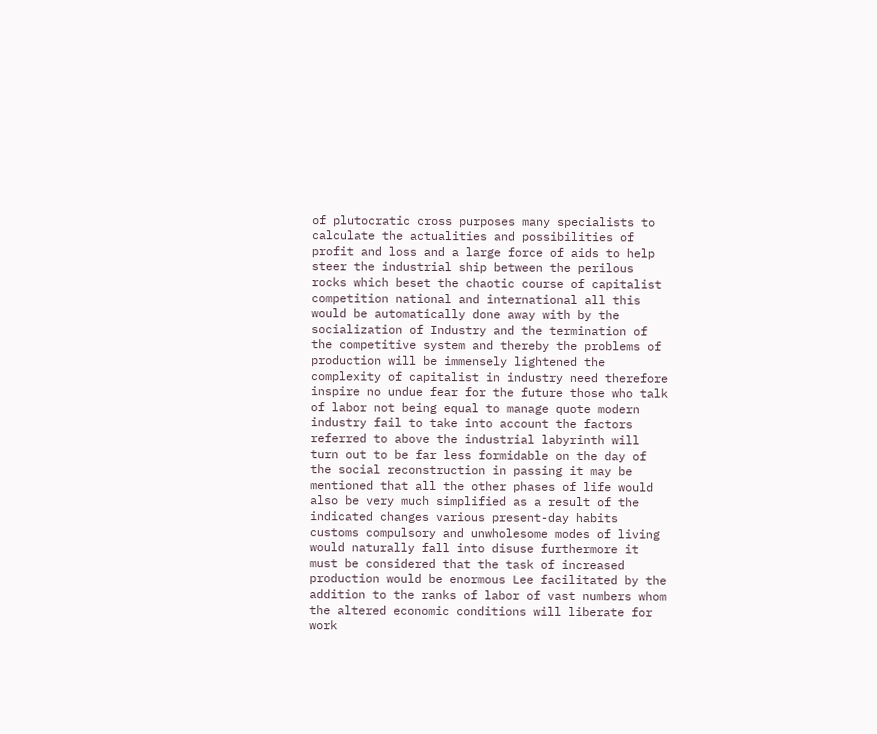of plutocratic cross purposes many specialists to calculate the actualities and possibilities of profit and loss and a large force of aids to help steer the industrial ship between the perilous rocks which beset the chaotic course of capitalist competition national and international all this would be automatically done away with by the socialization of Industry and the termination of the competitive system and thereby the problems of production will be immensely lightened the complexity of capitalist in industry need therefore inspire no undue fear for the future those who talk of labor not being equal to manage quote modern industry fail to take into account the factors referred to above the industrial labyrinth will turn out to be far less formidable on the day of the social reconstruction in passing it may be mentioned that all the other phases of life would also be very much simplified as a result of the indicated changes various present-day habits customs compulsory and unwholesome modes of living would naturally fall into disuse furthermore it must be considered that the task of increased production would be enormous Lee facilitated by the addition to the ranks of labor of vast numbers whom the altered economic conditions will liberate for work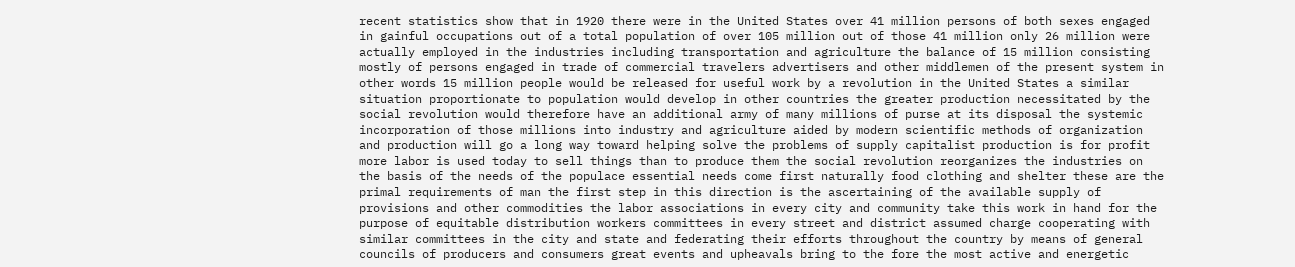recent statistics show that in 1920 there were in the United States over 41 million persons of both sexes engaged in gainful occupations out of a total population of over 105 million out of those 41 million only 26 million were actually employed in the industries including transportation and agriculture the balance of 15 million consisting mostly of persons engaged in trade of commercial travelers advertisers and other middlemen of the present system in other words 15 million people would be released for useful work by a revolution in the United States a similar situation proportionate to population would develop in other countries the greater production necessitated by the social revolution would therefore have an additional army of many millions of purse at its disposal the systemic incorporation of those millions into industry and agriculture aided by modern scientific methods of organization and production will go a long way toward helping solve the problems of supply capitalist production is for profit more labor is used today to sell things than to produce them the social revolution reorganizes the industries on the basis of the needs of the populace essential needs come first naturally food clothing and shelter these are the primal requirements of man the first step in this direction is the ascertaining of the available supply of provisions and other commodities the labor associations in every city and community take this work in hand for the purpose of equitable distribution workers committees in every street and district assumed charge cooperating with similar committees in the city and state and federating their efforts throughout the country by means of general councils of producers and consumers great events and upheavals bring to the fore the most active and energetic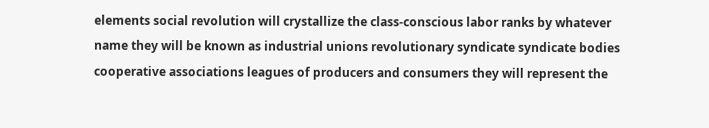elements social revolution will crystallize the class-conscious labor ranks by whatever name they will be known as industrial unions revolutionary syndicate syndicate bodies cooperative associations leagues of producers and consumers they will represent the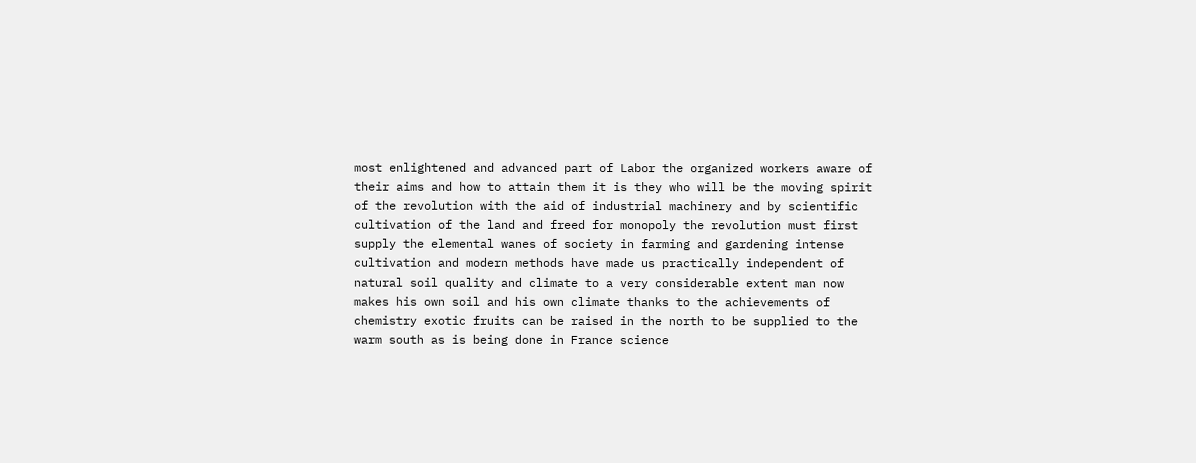most enlightened and advanced part of Labor the organized workers aware of their aims and how to attain them it is they who will be the moving spirit of the revolution with the aid of industrial machinery and by scientific cultivation of the land and freed for monopoly the revolution must first supply the elemental wanes of society in farming and gardening intense cultivation and modern methods have made us practically independent of natural soil quality and climate to a very considerable extent man now makes his own soil and his own climate thanks to the achievements of chemistry exotic fruits can be raised in the north to be supplied to the warm south as is being done in France science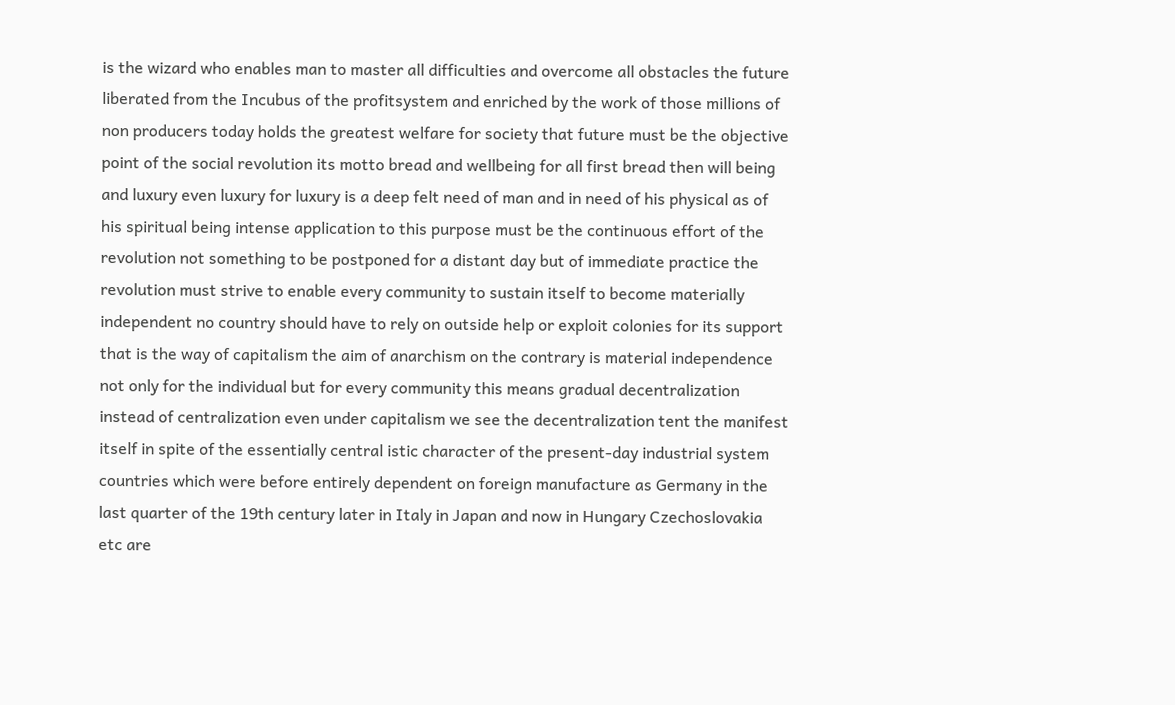is the wizard who enables man to master all difficulties and overcome all obstacles the future liberated from the Incubus of the profitsystem and enriched by the work of those millions of non producers today holds the greatest welfare for society that future must be the objective point of the social revolution its motto bread and wellbeing for all first bread then will being and luxury even luxury for luxury is a deep felt need of man and in need of his physical as of his spiritual being intense application to this purpose must be the continuous effort of the revolution not something to be postponed for a distant day but of immediate practice the revolution must strive to enable every community to sustain itself to become materially independent no country should have to rely on outside help or exploit colonies for its support that is the way of capitalism the aim of anarchism on the contrary is material independence not only for the individual but for every community this means gradual decentralization instead of centralization even under capitalism we see the decentralization tent the manifest itself in spite of the essentially central istic character of the present-day industrial system countries which were before entirely dependent on foreign manufacture as Germany in the last quarter of the 19th century later in Italy in Japan and now in Hungary Czechoslovakia etc are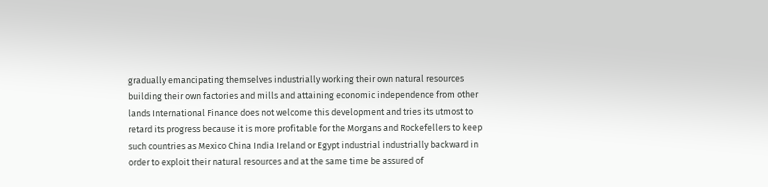gradually emancipating themselves industrially working their own natural resources building their own factories and mills and attaining economic independence from other lands International Finance does not welcome this development and tries its utmost to retard its progress because it is more profitable for the Morgans and Rockefellers to keep such countries as Mexico China India Ireland or Egypt industrial industrially backward in order to exploit their natural resources and at the same time be assured of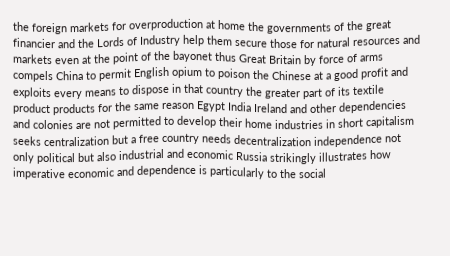the foreign markets for overproduction at home the governments of the great financier and the Lords of Industry help them secure those for natural resources and markets even at the point of the bayonet thus Great Britain by force of arms compels China to permit English opium to poison the Chinese at a good profit and exploits every means to dispose in that country the greater part of its textile product products for the same reason Egypt India Ireland and other dependencies and colonies are not permitted to develop their home industries in short capitalism seeks centralization but a free country needs decentralization independence not only political but also industrial and economic Russia strikingly illustrates how imperative economic and dependence is particularly to the social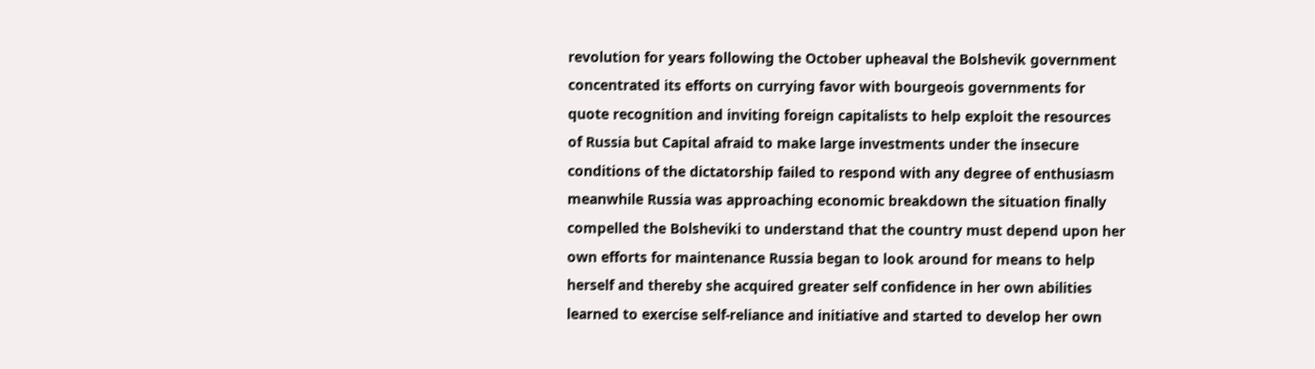revolution for years following the October upheaval the Bolshevik government concentrated its efforts on currying favor with bourgeois governments for quote recognition and inviting foreign capitalists to help exploit the resources of Russia but Capital afraid to make large investments under the insecure conditions of the dictatorship failed to respond with any degree of enthusiasm meanwhile Russia was approaching economic breakdown the situation finally compelled the Bolsheviki to understand that the country must depend upon her own efforts for maintenance Russia began to look around for means to help herself and thereby she acquired greater self confidence in her own abilities learned to exercise self-reliance and initiative and started to develop her own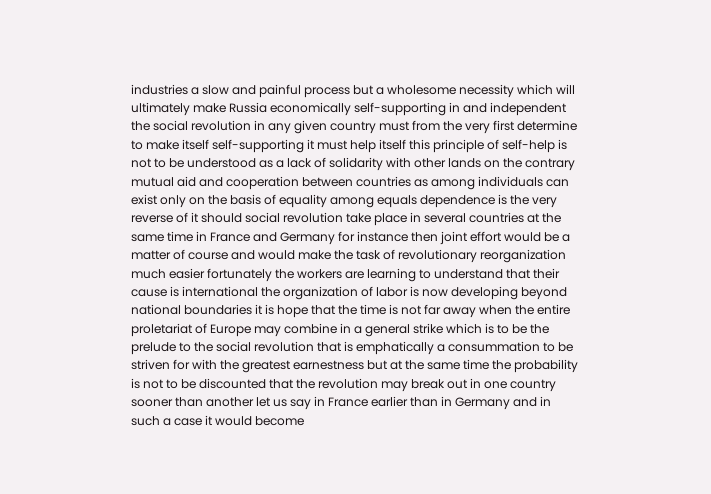industries a slow and painful process but a wholesome necessity which will ultimately make Russia economically self-supporting in and independent the social revolution in any given country must from the very first determine to make itself self-supporting it must help itself this principle of self-help is not to be understood as a lack of solidarity with other lands on the contrary mutual aid and cooperation between countries as among individuals can exist only on the basis of equality among equals dependence is the very reverse of it should social revolution take place in several countries at the same time in France and Germany for instance then joint effort would be a matter of course and would make the task of revolutionary reorganization much easier fortunately the workers are learning to understand that their cause is international the organization of labor is now developing beyond national boundaries it is hope that the time is not far away when the entire proletariat of Europe may combine in a general strike which is to be the prelude to the social revolution that is emphatically a consummation to be striven for with the greatest earnestness but at the same time the probability is not to be discounted that the revolution may break out in one country sooner than another let us say in France earlier than in Germany and in such a case it would become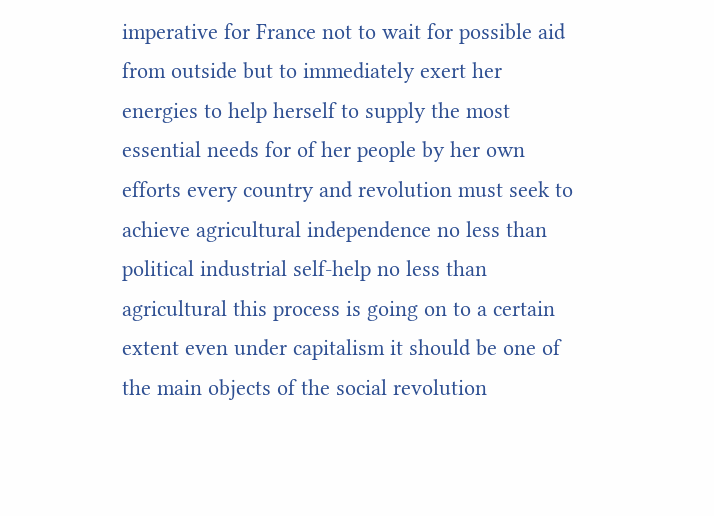imperative for France not to wait for possible aid from outside but to immediately exert her energies to help herself to supply the most essential needs for of her people by her own efforts every country and revolution must seek to achieve agricultural independence no less than political industrial self-help no less than agricultural this process is going on to a certain extent even under capitalism it should be one of the main objects of the social revolution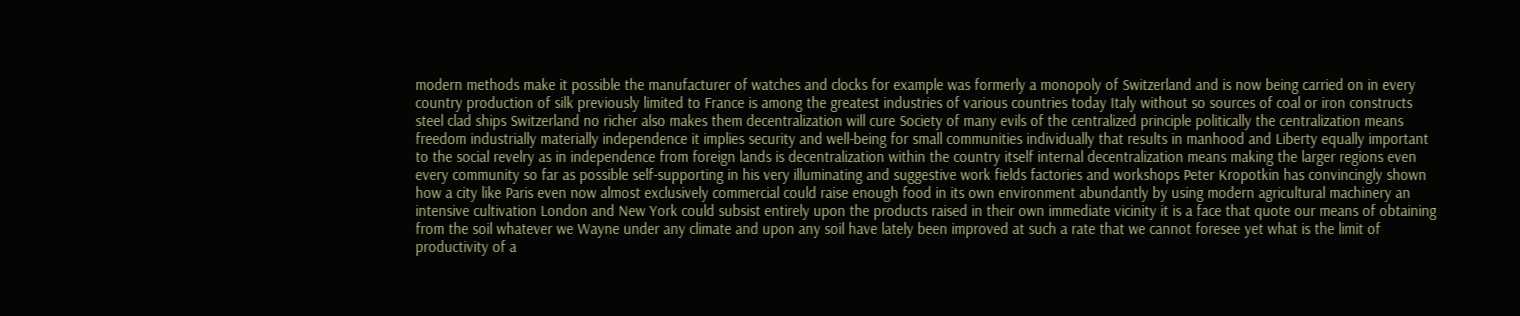modern methods make it possible the manufacturer of watches and clocks for example was formerly a monopoly of Switzerland and is now being carried on in every country production of silk previously limited to France is among the greatest industries of various countries today Italy without so sources of coal or iron constructs steel clad ships Switzerland no richer also makes them decentralization will cure Society of many evils of the centralized principle politically the centralization means freedom industrially materially independence it implies security and well-being for small communities individually that results in manhood and Liberty equally important to the social revelry as in independence from foreign lands is decentralization within the country itself internal decentralization means making the larger regions even every community so far as possible self-supporting in his very illuminating and suggestive work fields factories and workshops Peter Kropotkin has convincingly shown how a city like Paris even now almost exclusively commercial could raise enough food in its own environment abundantly by using modern agricultural machinery an intensive cultivation London and New York could subsist entirely upon the products raised in their own immediate vicinity it is a face that quote our means of obtaining from the soil whatever we Wayne under any climate and upon any soil have lately been improved at such a rate that we cannot foresee yet what is the limit of productivity of a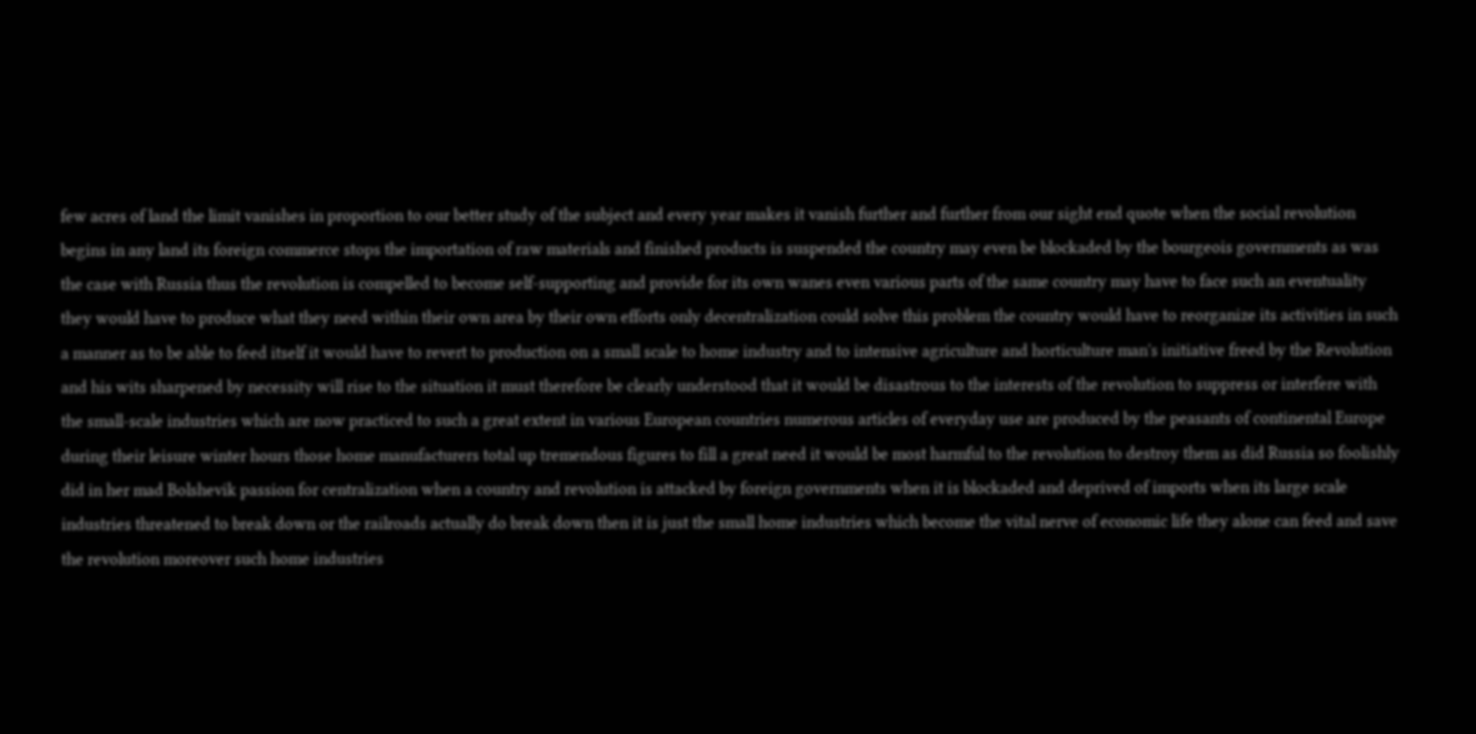few acres of land the limit vanishes in proportion to our better study of the subject and every year makes it vanish further and further from our sight end quote when the social revolution begins in any land its foreign commerce stops the importation of raw materials and finished products is suspended the country may even be blockaded by the bourgeois governments as was the case with Russia thus the revolution is compelled to become self-supporting and provide for its own wanes even various parts of the same country may have to face such an eventuality they would have to produce what they need within their own area by their own efforts only decentralization could solve this problem the country would have to reorganize its activities in such a manner as to be able to feed itself it would have to revert to production on a small scale to home industry and to intensive agriculture and horticulture man's initiative freed by the Revolution and his wits sharpened by necessity will rise to the situation it must therefore be clearly understood that it would be disastrous to the interests of the revolution to suppress or interfere with the small-scale industries which are now practiced to such a great extent in various European countries numerous articles of everyday use are produced by the peasants of continental Europe during their leisure winter hours those home manufacturers total up tremendous figures to fill a great need it would be most harmful to the revolution to destroy them as did Russia so foolishly did in her mad Bolshevik passion for centralization when a country and revolution is attacked by foreign governments when it is blockaded and deprived of imports when its large scale industries threatened to break down or the railroads actually do break down then it is just the small home industries which become the vital nerve of economic life they alone can feed and save the revolution moreover such home industries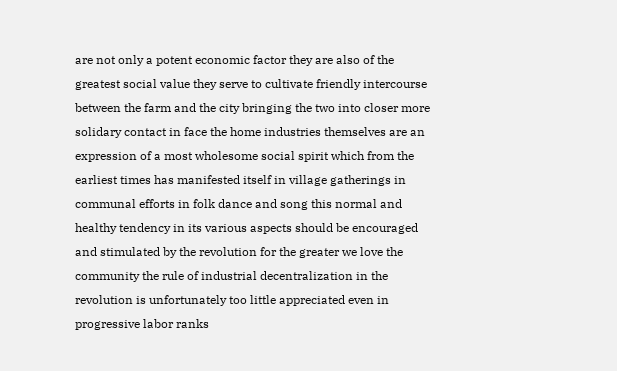are not only a potent economic factor they are also of the greatest social value they serve to cultivate friendly intercourse between the farm and the city bringing the two into closer more solidary contact in face the home industries themselves are an expression of a most wholesome social spirit which from the earliest times has manifested itself in village gatherings in communal efforts in folk dance and song this normal and healthy tendency in its various aspects should be encouraged and stimulated by the revolution for the greater we love the community the rule of industrial decentralization in the revolution is unfortunately too little appreciated even in progressive labor ranks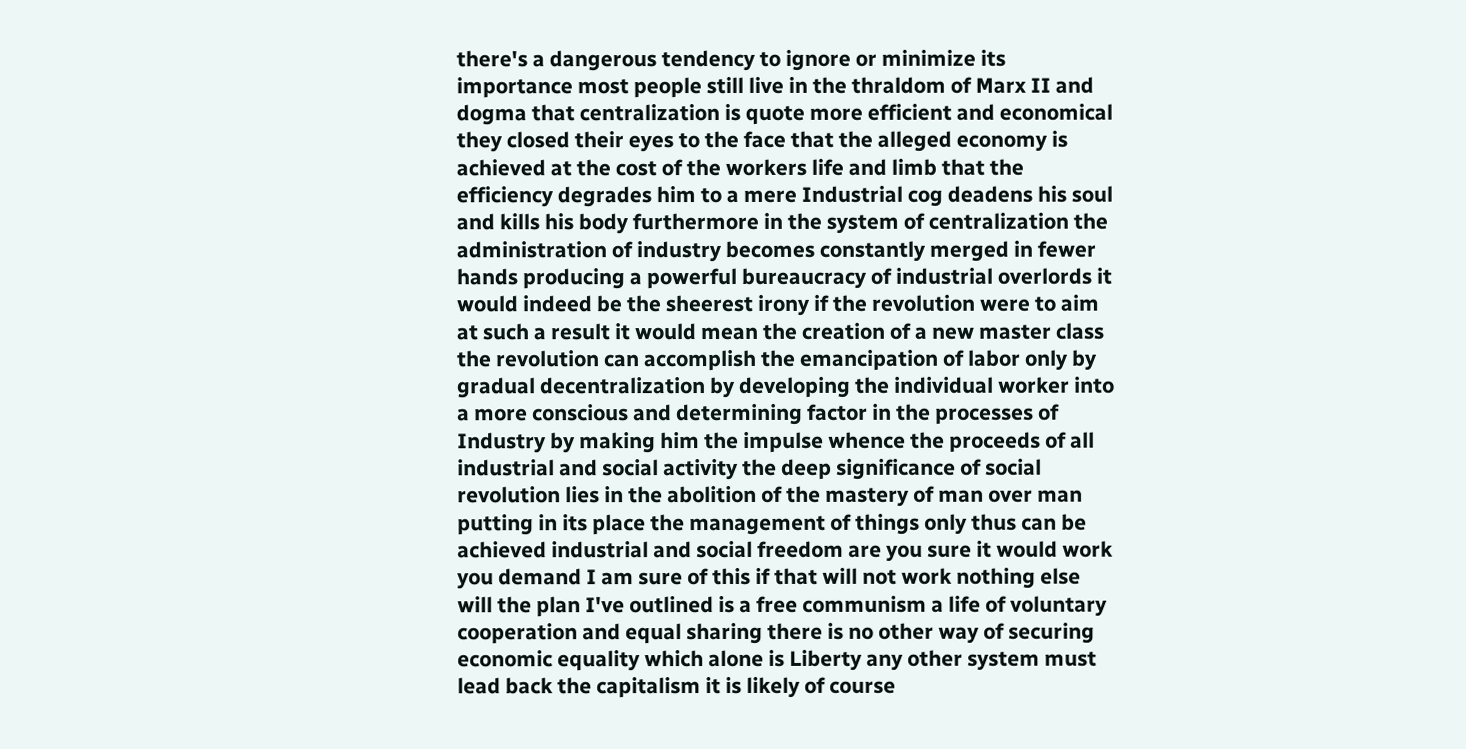there's a dangerous tendency to ignore or minimize its importance most people still live in the thraldom of Marx II and dogma that centralization is quote more efficient and economical they closed their eyes to the face that the alleged economy is achieved at the cost of the workers life and limb that the efficiency degrades him to a mere Industrial cog deadens his soul and kills his body furthermore in the system of centralization the administration of industry becomes constantly merged in fewer hands producing a powerful bureaucracy of industrial overlords it would indeed be the sheerest irony if the revolution were to aim at such a result it would mean the creation of a new master class the revolution can accomplish the emancipation of labor only by gradual decentralization by developing the individual worker into a more conscious and determining factor in the processes of Industry by making him the impulse whence the proceeds of all industrial and social activity the deep significance of social revolution lies in the abolition of the mastery of man over man putting in its place the management of things only thus can be achieved industrial and social freedom are you sure it would work you demand I am sure of this if that will not work nothing else will the plan I've outlined is a free communism a life of voluntary cooperation and equal sharing there is no other way of securing economic equality which alone is Liberty any other system must lead back the capitalism it is likely of course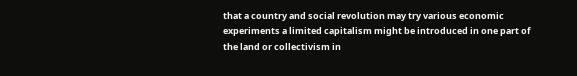that a country and social revolution may try various economic experiments a limited capitalism might be introduced in one part of the land or collectivism in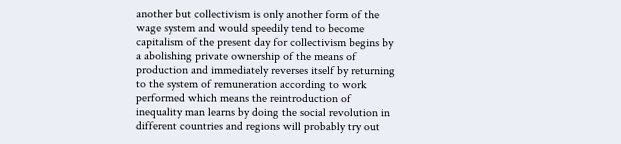another but collectivism is only another form of the wage system and would speedily tend to become capitalism of the present day for collectivism begins by a abolishing private ownership of the means of production and immediately reverses itself by returning to the system of remuneration according to work performed which means the reintroduction of inequality man learns by doing the social revolution in different countries and regions will probably try out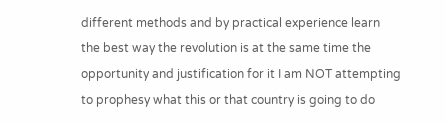different methods and by practical experience learn the best way the revolution is at the same time the opportunity and justification for it I am NOT attempting to prophesy what this or that country is going to do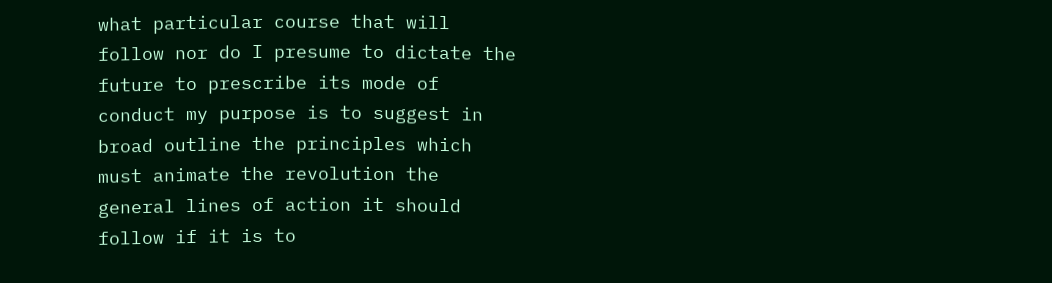what particular course that will follow nor do I presume to dictate the future to prescribe its mode of conduct my purpose is to suggest in broad outline the principles which must animate the revolution the general lines of action it should follow if it is to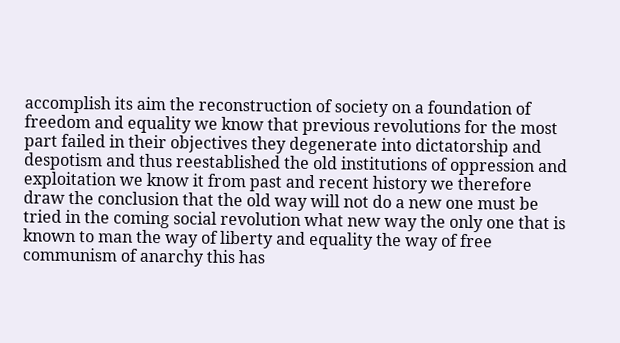accomplish its aim the reconstruction of society on a foundation of freedom and equality we know that previous revolutions for the most part failed in their objectives they degenerate into dictatorship and despotism and thus reestablished the old institutions of oppression and exploitation we know it from past and recent history we therefore draw the conclusion that the old way will not do a new one must be tried in the coming social revolution what new way the only one that is known to man the way of liberty and equality the way of free communism of anarchy this has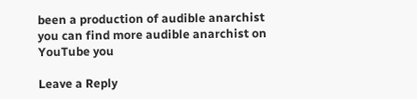been a production of audible anarchist you can find more audible anarchist on YouTube you

Leave a Reply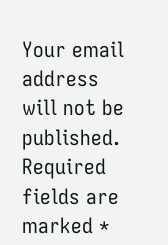Your email address will not be published. Required fields are marked *